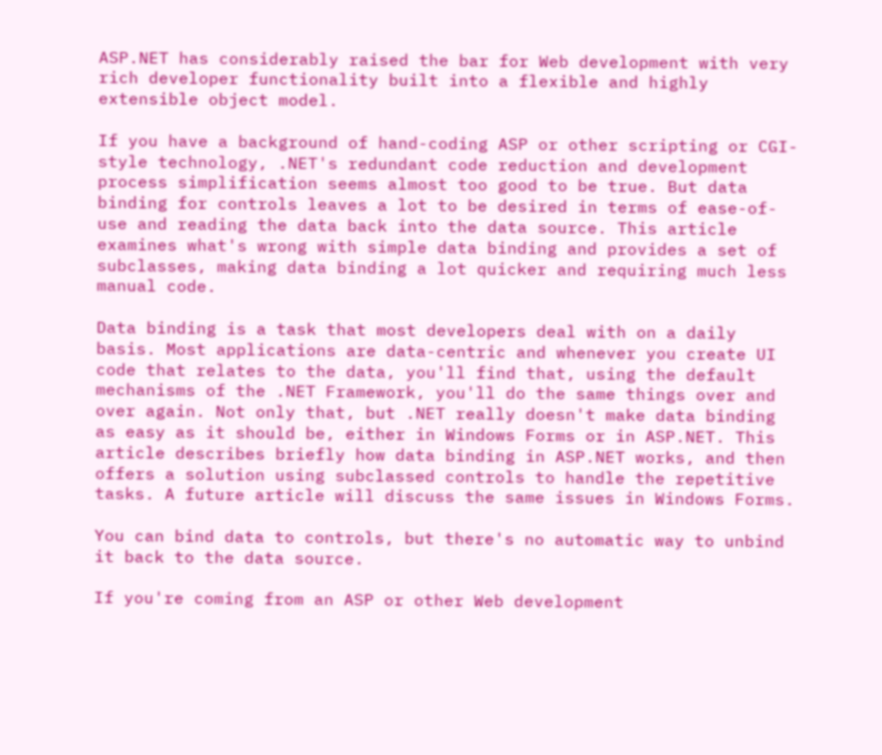ASP.NET has considerably raised the bar for Web development with very rich developer functionality built into a flexible and highly extensible object model.

If you have a background of hand-coding ASP or other scripting or CGI-style technology, .NET's redundant code reduction and development process simplification seems almost too good to be true. But data binding for controls leaves a lot to be desired in terms of ease-of-use and reading the data back into the data source. This article examines what's wrong with simple data binding and provides a set of subclasses, making data binding a lot quicker and requiring much less manual code.

Data binding is a task that most developers deal with on a daily basis. Most applications are data-centric and whenever you create UI code that relates to the data, you'll find that, using the default mechanisms of the .NET Framework, you'll do the same things over and over again. Not only that, but .NET really doesn't make data binding as easy as it should be, either in Windows Forms or in ASP.NET. This article describes briefly how data binding in ASP.NET works, and then offers a solution using subclassed controls to handle the repetitive tasks. A future article will discuss the same issues in Windows Forms.

You can bind data to controls, but there's no automatic way to unbind it back to the data source.

If you're coming from an ASP or other Web development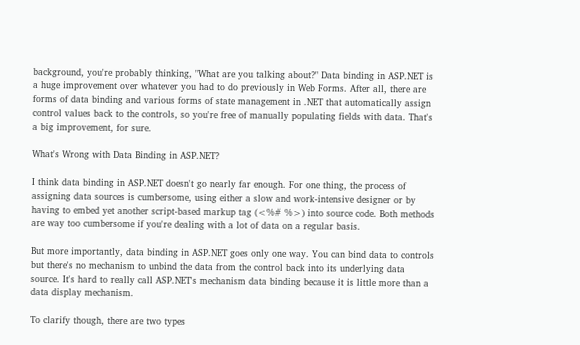background, you're probably thinking, "What are you talking about?" Data binding in ASP.NET is a huge improvement over whatever you had to do previously in Web Forms. After all, there are forms of data binding and various forms of state management in .NET that automatically assign control values back to the controls, so you're free of manually populating fields with data. That's a big improvement, for sure.

What's Wrong with Data Binding in ASP.NET?

I think data binding in ASP.NET doesn't go nearly far enough. For one thing, the process of assigning data sources is cumbersome, using either a slow and work-intensive designer or by having to embed yet another script-based markup tag (<%# %>) into source code. Both methods are way too cumbersome if you're dealing with a lot of data on a regular basis.

But more importantly, data binding in ASP.NET goes only one way. You can bind data to controls but there's no mechanism to unbind the data from the control back into its underlying data source. It's hard to really call ASP.NET's mechanism data binding because it is little more than a data display mechanism.

To clarify though, there are two types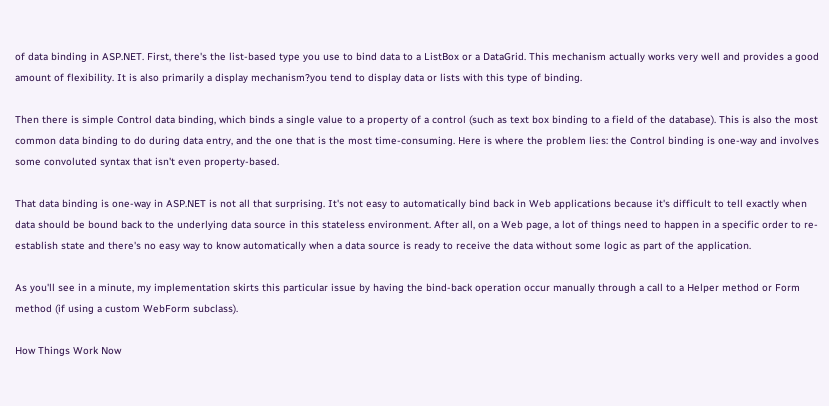of data binding in ASP.NET. First, there's the list-based type you use to bind data to a ListBox or a DataGrid. This mechanism actually works very well and provides a good amount of flexibility. It is also primarily a display mechanism?you tend to display data or lists with this type of binding.

Then there is simple Control data binding, which binds a single value to a property of a control (such as text box binding to a field of the database). This is also the most common data binding to do during data entry, and the one that is the most time-consuming. Here is where the problem lies: the Control binding is one-way and involves some convoluted syntax that isn't even property-based.

That data binding is one-way in ASP.NET is not all that surprising. It's not easy to automatically bind back in Web applications because it's difficult to tell exactly when data should be bound back to the underlying data source in this stateless environment. After all, on a Web page, a lot of things need to happen in a specific order to re-establish state and there's no easy way to know automatically when a data source is ready to receive the data without some logic as part of the application.

As you'll see in a minute, my implementation skirts this particular issue by having the bind-back operation occur manually through a call to a Helper method or Form method (if using a custom WebForm subclass).

How Things Work Now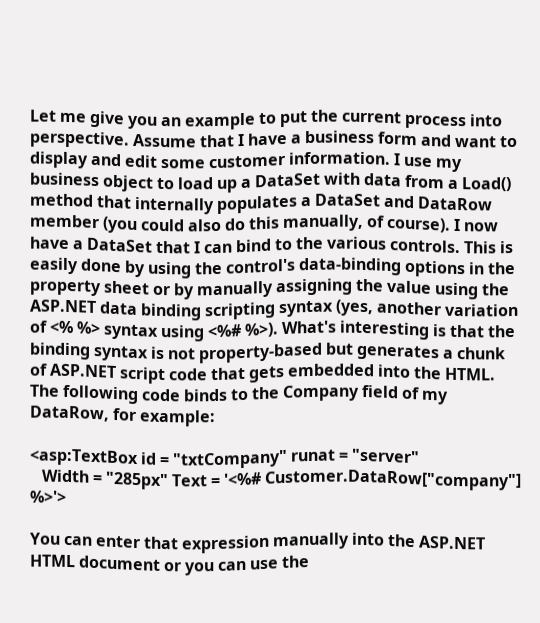Let me give you an example to put the current process into perspective. Assume that I have a business form and want to display and edit some customer information. I use my business object to load up a DataSet with data from a Load() method that internally populates a DataSet and DataRow member (you could also do this manually, of course). I now have a DataSet that I can bind to the various controls. This is easily done by using the control's data-binding options in the property sheet or by manually assigning the value using the ASP.NET data binding scripting syntax (yes, another variation of <% %> syntax using <%# %>). What's interesting is that the binding syntax is not property-based but generates a chunk of ASP.NET script code that gets embedded into the HTML. The following code binds to the Company field of my DataRow, for example:

<asp:TextBox id = "txtCompany" runat = "server"
   Width = "285px" Text = '<%# Customer.DataRow["company"] %>'>

You can enter that expression manually into the ASP.NET HTML document or you can use the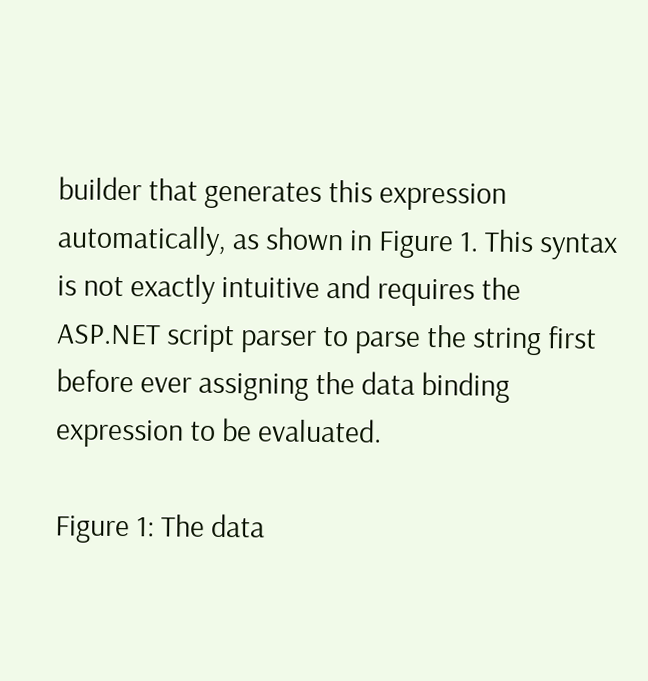builder that generates this expression automatically, as shown in Figure 1. This syntax is not exactly intuitive and requires the ASP.NET script parser to parse the string first before ever assigning the data binding expression to be evaluated.

Figure 1: The data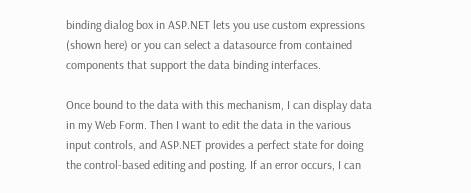binding dialog box in ASP.NET lets you use custom expressions (shown here) or you can select a datasource from contained components that support the data binding interfaces.

Once bound to the data with this mechanism, I can display data in my Web Form. Then I want to edit the data in the various input controls, and ASP.NET provides a perfect state for doing the control-based editing and posting. If an error occurs, I can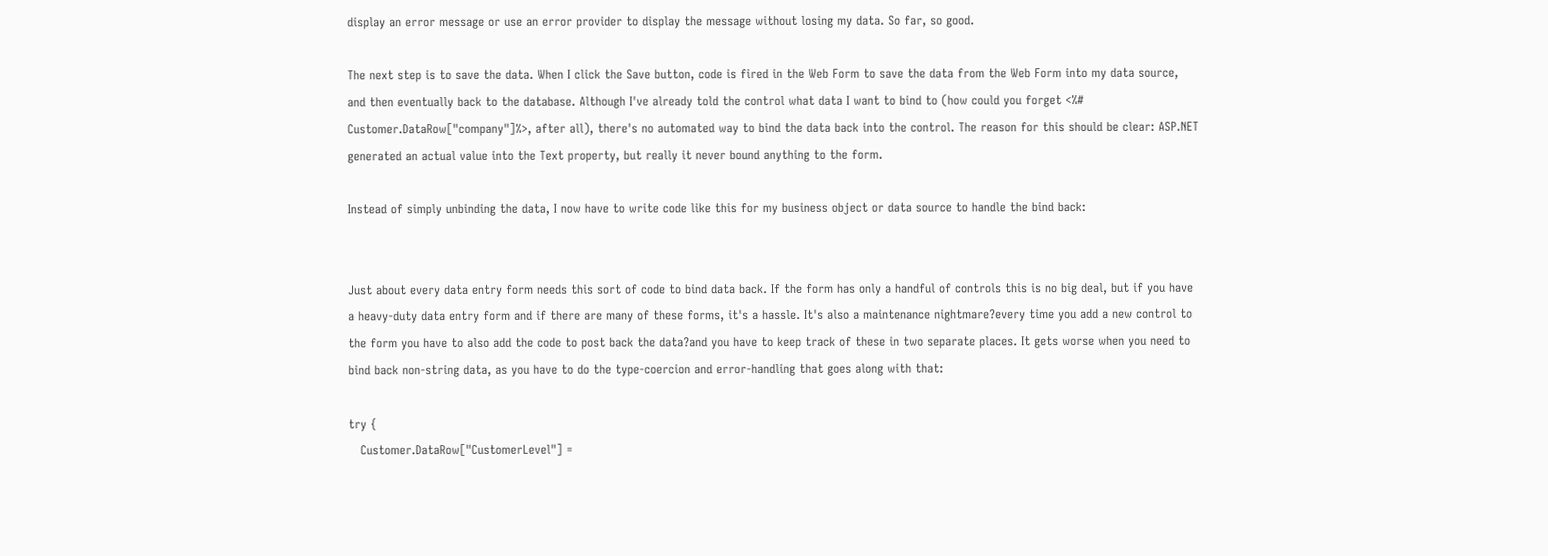display an error message or use an error provider to display the message without losing my data. So far, so good.

The next step is to save the data. When I click the Save button, code is fired in the Web Form to save the data from the Web Form into my data source, and then eventually back to the database. Although I've already told the control what data I want to bind to (how could you forget <%# Customer.DataRow["company"]%>, after all), there's no automated way to bind the data back into the control. The reason for this should be clear: ASP.NET generated an actual value into the Text property, but really it never bound anything to the form.

Instead of simply unbinding the data, I now have to write code like this for my business object or data source to handle the bind back:


Just about every data entry form needs this sort of code to bind data back. If the form has only a handful of controls this is no big deal, but if you have a heavy-duty data entry form and if there are many of these forms, it's a hassle. It's also a maintenance nightmare?every time you add a new control to the form you have to also add the code to post back the data?and you have to keep track of these in two separate places. It gets worse when you need to bind back non-string data, as you have to do the type-coercion and error-handling that goes along with that:

try {
   Customer.DataRow["CustomerLevel"] =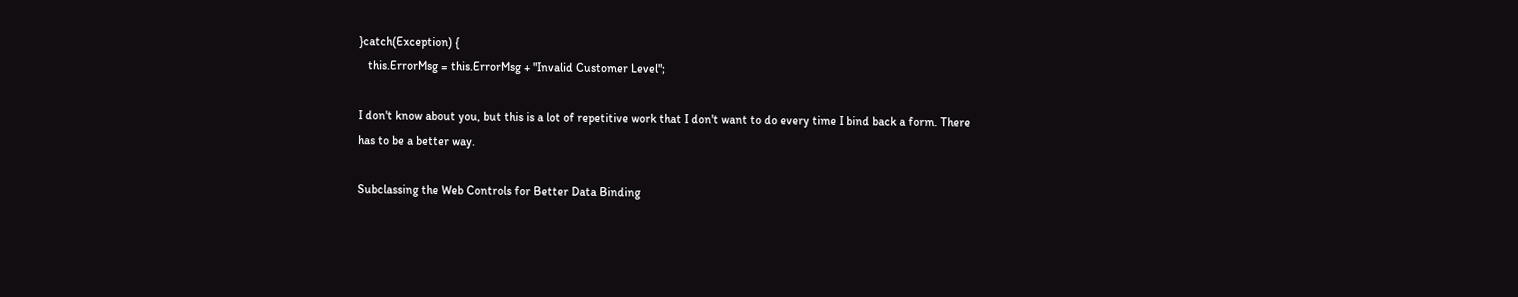}catch(Exception) {
   this.ErrorMsg = this.ErrorMsg + "Invalid Customer Level";

I don't know about you, but this is a lot of repetitive work that I don't want to do every time I bind back a form. There has to be a better way.

Subclassing the Web Controls for Better Data Binding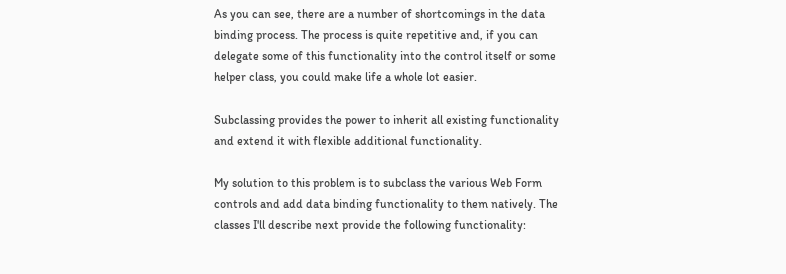As you can see, there are a number of shortcomings in the data binding process. The process is quite repetitive and, if you can delegate some of this functionality into the control itself or some helper class, you could make life a whole lot easier.

Subclassing provides the power to inherit all existing functionality and extend it with flexible additional functionality.

My solution to this problem is to subclass the various Web Form controls and add data binding functionality to them natively. The classes I'll describe next provide the following functionality: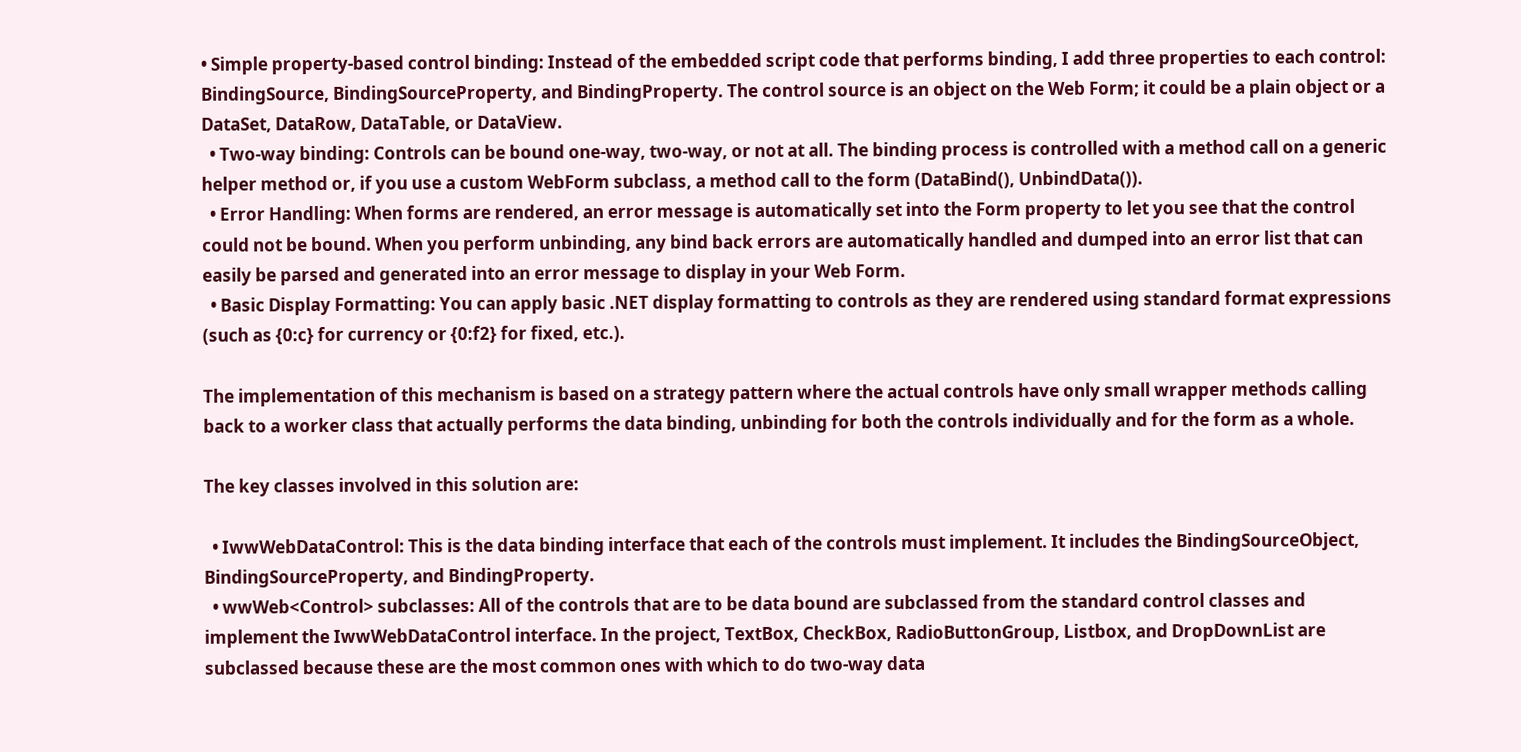• Simple property-based control binding: Instead of the embedded script code that performs binding, I add three properties to each control: BindingSource, BindingSourceProperty, and BindingProperty. The control source is an object on the Web Form; it could be a plain object or a DataSet, DataRow, DataTable, or DataView.
  • Two-way binding: Controls can be bound one-way, two-way, or not at all. The binding process is controlled with a method call on a generic helper method or, if you use a custom WebForm subclass, a method call to the form (DataBind(), UnbindData()).
  • Error Handling: When forms are rendered, an error message is automatically set into the Form property to let you see that the control could not be bound. When you perform unbinding, any bind back errors are automatically handled and dumped into an error list that can easily be parsed and generated into an error message to display in your Web Form.
  • Basic Display Formatting: You can apply basic .NET display formatting to controls as they are rendered using standard format expressions (such as {0:c} for currency or {0:f2} for fixed, etc.).

The implementation of this mechanism is based on a strategy pattern where the actual controls have only small wrapper methods calling back to a worker class that actually performs the data binding, unbinding for both the controls individually and for the form as a whole.

The key classes involved in this solution are:

  • IwwWebDataControl: This is the data binding interface that each of the controls must implement. It includes the BindingSourceObject, BindingSourceProperty, and BindingProperty.
  • wwWeb<Control> subclasses: All of the controls that are to be data bound are subclassed from the standard control classes and implement the IwwWebDataControl interface. In the project, TextBox, CheckBox, RadioButtonGroup, Listbox, and DropDownList are subclassed because these are the most common ones with which to do two-way data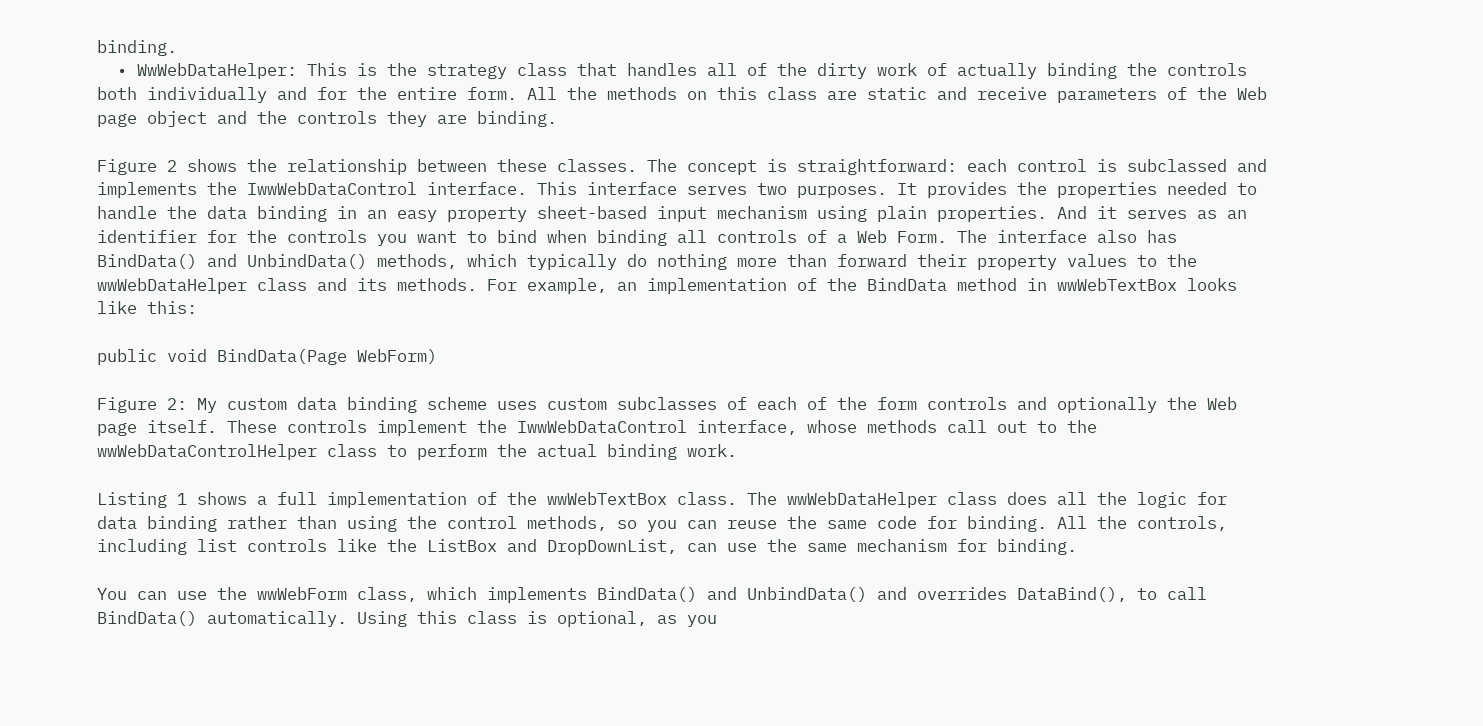binding.
  • WwWebDataHelper: This is the strategy class that handles all of the dirty work of actually binding the controls both individually and for the entire form. All the methods on this class are static and receive parameters of the Web page object and the controls they are binding.

Figure 2 shows the relationship between these classes. The concept is straightforward: each control is subclassed and implements the IwwWebDataControl interface. This interface serves two purposes. It provides the properties needed to handle the data binding in an easy property sheet-based input mechanism using plain properties. And it serves as an identifier for the controls you want to bind when binding all controls of a Web Form. The interface also has BindData() and UnbindData() methods, which typically do nothing more than forward their property values to the wwWebDataHelper class and its methods. For example, an implementation of the BindData method in wwWebTextBox looks like this:

public void BindData(Page WebForm)

Figure 2: My custom data binding scheme uses custom subclasses of each of the form controls and optionally the Web page itself. These controls implement the IwwWebDataControl interface, whose methods call out to the wwWebDataControlHelper class to perform the actual binding work.

Listing 1 shows a full implementation of the wwWebTextBox class. The wwWebDataHelper class does all the logic for data binding rather than using the control methods, so you can reuse the same code for binding. All the controls, including list controls like the ListBox and DropDownList, can use the same mechanism for binding.

You can use the wwWebForm class, which implements BindData() and UnbindData() and overrides DataBind(), to call BindData() automatically. Using this class is optional, as you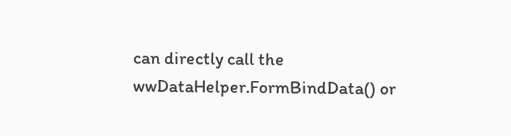can directly call the wwDataHelper.FormBindData() or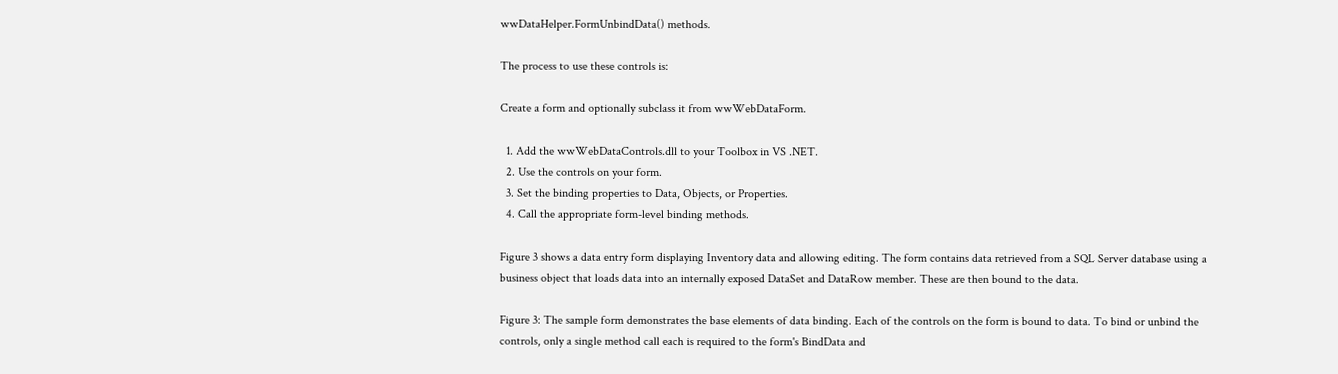wwDataHelper.FormUnbindData() methods.

The process to use these controls is:

Create a form and optionally subclass it from wwWebDataForm.

  1. Add the wwWebDataControls.dll to your Toolbox in VS .NET.
  2. Use the controls on your form.
  3. Set the binding properties to Data, Objects, or Properties.
  4. Call the appropriate form-level binding methods.

Figure 3 shows a data entry form displaying Inventory data and allowing editing. The form contains data retrieved from a SQL Server database using a business object that loads data into an internally exposed DataSet and DataRow member. These are then bound to the data.

Figure 3: The sample form demonstrates the base elements of data binding. Each of the controls on the form is bound to data. To bind or unbind the controls, only a single method call each is required to the form's BindData and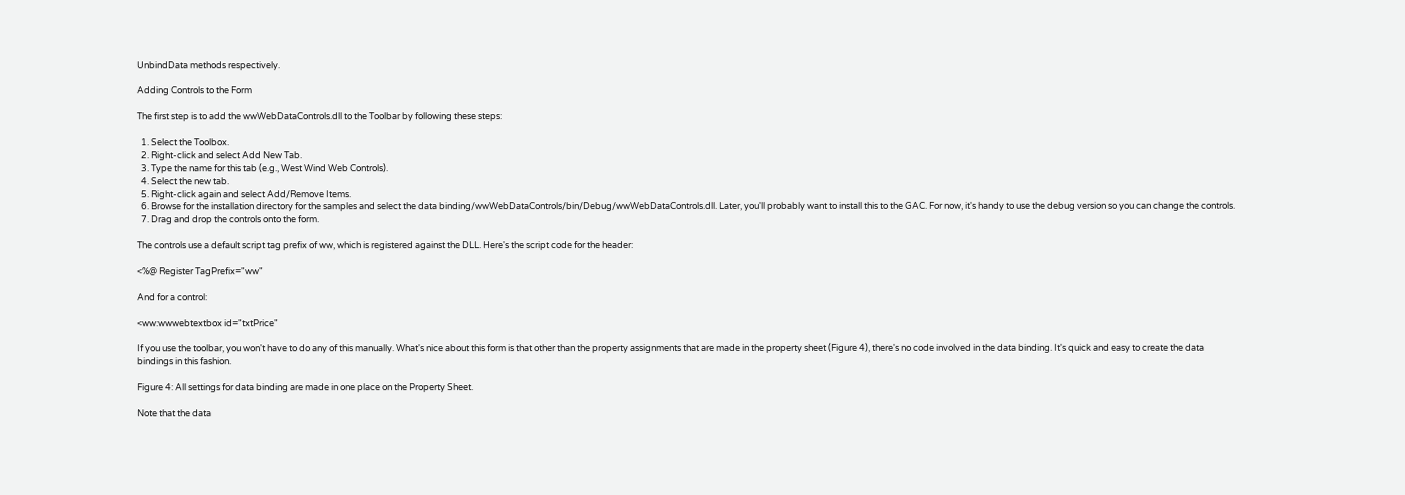UnbindData methods respectively.

Adding Controls to the Form

The first step is to add the wwWebDataControls.dll to the Toolbar by following these steps:

  1. Select the Toolbox.
  2. Right-click and select Add New Tab.
  3. Type the name for this tab (e.g., West Wind Web Controls).
  4. Select the new tab.
  5. Right-click again and select Add/Remove Items.
  6. Browse for the installation directory for the samples and select the data binding/wwWebDataControls/bin/Debug/wwWebDataControls.dll. Later, you'll probably want to install this to the GAC. For now, it's handy to use the debug version so you can change the controls.
  7. Drag and drop the controls onto the form.

The controls use a default script tag prefix of ww, which is registered against the DLL. Here's the script code for the header:

<%@ Register TagPrefix="ww"

And for a control:

<ww:wwwebtextbox id="txtPrice"

If you use the toolbar, you won't have to do any of this manually. What's nice about this form is that other than the property assignments that are made in the property sheet (Figure 4), there's no code involved in the data binding. It's quick and easy to create the data bindings in this fashion.

Figure 4: All settings for data binding are made in one place on the Property Sheet.

Note that the data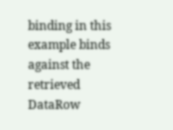binding in this example binds against the retrieved DataRow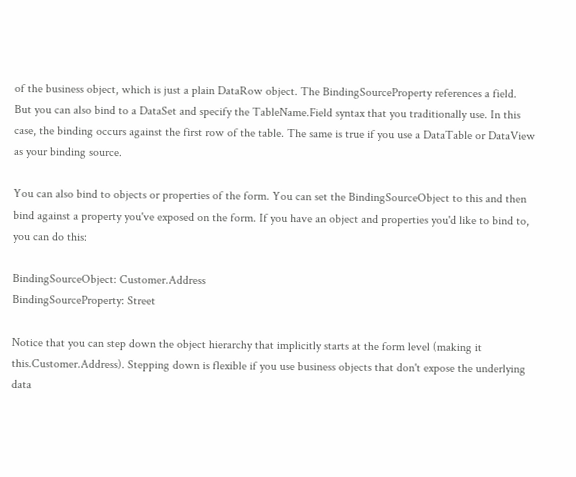of the business object, which is just a plain DataRow object. The BindingSourceProperty references a field. But you can also bind to a DataSet and specify the TableName.Field syntax that you traditionally use. In this case, the binding occurs against the first row of the table. The same is true if you use a DataTable or DataView as your binding source.

You can also bind to objects or properties of the form. You can set the BindingSourceObject to this and then bind against a property you've exposed on the form. If you have an object and properties you'd like to bind to, you can do this:

BindingSourceObject: Customer.Address
BindingSourceProperty: Street

Notice that you can step down the object hierarchy that implicitly starts at the form level (making it this.Customer.Address). Stepping down is flexible if you use business objects that don't expose the underlying data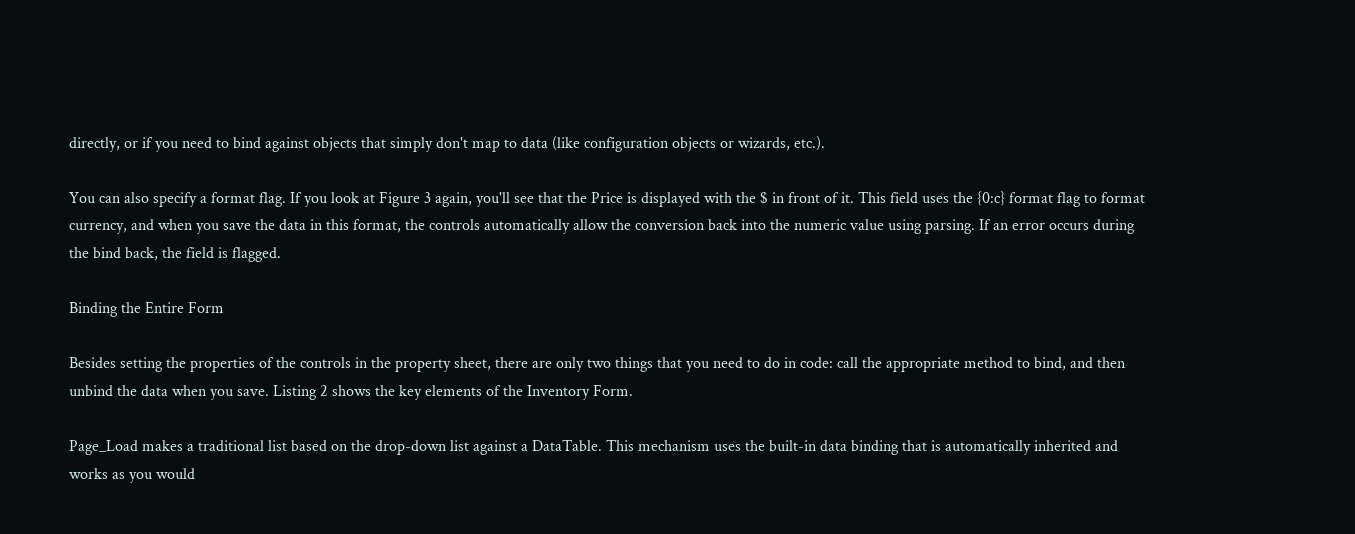directly, or if you need to bind against objects that simply don't map to data (like configuration objects or wizards, etc.).

You can also specify a format flag. If you look at Figure 3 again, you'll see that the Price is displayed with the $ in front of it. This field uses the {0:c} format flag to format currency, and when you save the data in this format, the controls automatically allow the conversion back into the numeric value using parsing. If an error occurs during the bind back, the field is flagged.

Binding the Entire Form

Besides setting the properties of the controls in the property sheet, there are only two things that you need to do in code: call the appropriate method to bind, and then unbind the data when you save. Listing 2 shows the key elements of the Inventory Form.

Page_Load makes a traditional list based on the drop-down list against a DataTable. This mechanism uses the built-in data binding that is automatically inherited and works as you would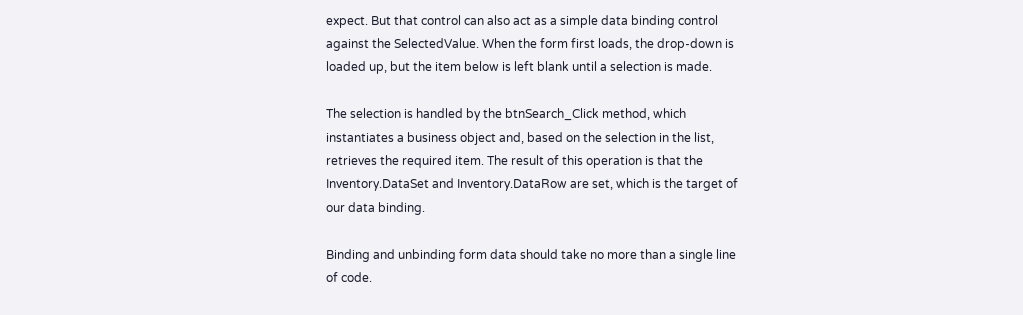expect. But that control can also act as a simple data binding control against the SelectedValue. When the form first loads, the drop-down is loaded up, but the item below is left blank until a selection is made.

The selection is handled by the btnSearch_Click method, which instantiates a business object and, based on the selection in the list, retrieves the required item. The result of this operation is that the Inventory.DataSet and Inventory.DataRow are set, which is the target of our data binding.

Binding and unbinding form data should take no more than a single line of code.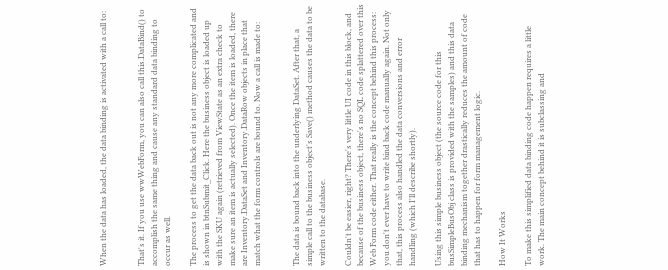When the data has loaded, the data binding is activated with a call to:


That's it. If you use wwWebForm, you can also call this.DataBind() to accomplish the same thing and cause any standard data binding to occur as well.

The process to get the data back out is not any more complicated and is shown in btnSubmit_Click. Here the business object is loaded up with the SKU again (retrieved from ViewState as an extra check to make sure an item is actually selected). Once the item is loaded, there are Inventory.DataSet and Inventory.DataRow objects in place that match what the form controls are bound to. Now a call is made to:


The data is bound back into the underlying DataSet. After that, a simple call to the business object's Save() method causes the data to be written to the database.

Couldn't be easier, right? There's very little UI code in this block, and because of the business object, there's no SQL code splattered over this Web Form code either. That really is the concept behind this process: you don't ever have to write bind back code manually again. Not only that, this process also handled the data conversions and error handling (which I'll describe shortly).

Using this simple business object (the source code for this busSimpleBusObj class is provided with the samples) and this data binding mechanism together drastically reduces the amount of code that has to happen for form management logic.

How It Works

To make this simplified data binding code happen requires a little work. The main concept behind it is subclassing and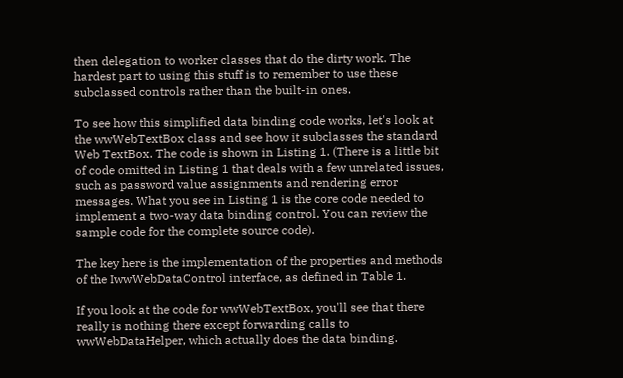then delegation to worker classes that do the dirty work. The hardest part to using this stuff is to remember to use these subclassed controls rather than the built-in ones.

To see how this simplified data binding code works, let's look at the wwWebTextBox class and see how it subclasses the standard Web TextBox. The code is shown in Listing 1. (There is a little bit of code omitted in Listing 1 that deals with a few unrelated issues, such as password value assignments and rendering error messages. What you see in Listing 1 is the core code needed to implement a two-way data binding control. You can review the sample code for the complete source code).

The key here is the implementation of the properties and methods of the IwwWebDataControl interface, as defined in Table 1.

If you look at the code for wwWebTextBox, you'll see that there really is nothing there except forwarding calls to wwWebDataHelper, which actually does the data binding.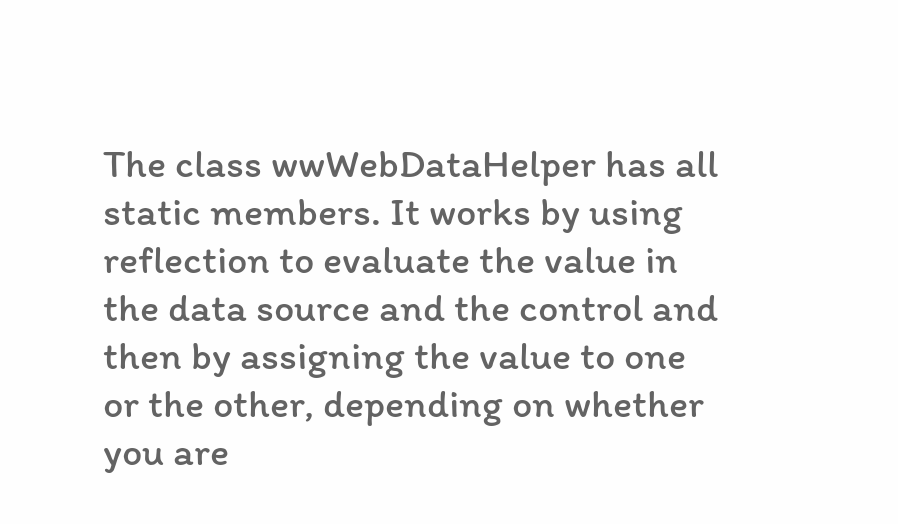The class wwWebDataHelper has all static members. It works by using reflection to evaluate the value in the data source and the control and then by assigning the value to one or the other, depending on whether you are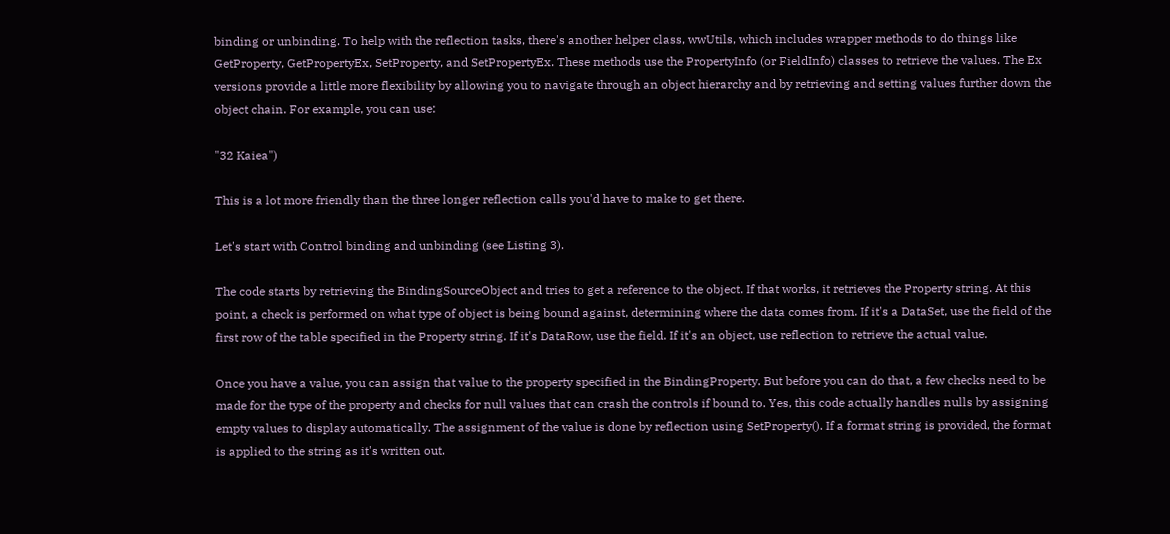binding or unbinding. To help with the reflection tasks, there's another helper class, wwUtils, which includes wrapper methods to do things like GetProperty, GetPropertyEx, SetProperty, and SetPropertyEx. These methods use the PropertyInfo (or FieldInfo) classes to retrieve the values. The Ex versions provide a little more flexibility by allowing you to navigate through an object hierarchy and by retrieving and setting values further down the object chain. For example, you can use:

"32 Kaiea")

This is a lot more friendly than the three longer reflection calls you'd have to make to get there.

Let's start with Control binding and unbinding (see Listing 3).

The code starts by retrieving the BindingSourceObject and tries to get a reference to the object. If that works, it retrieves the Property string. At this point, a check is performed on what type of object is being bound against, determining where the data comes from. If it's a DataSet, use the field of the first row of the table specified in the Property string. If it's DataRow, use the field. If it's an object, use reflection to retrieve the actual value.

Once you have a value, you can assign that value to the property specified in the BindingProperty. But before you can do that, a few checks need to be made for the type of the property and checks for null values that can crash the controls if bound to. Yes, this code actually handles nulls by assigning empty values to display automatically. The assignment of the value is done by reflection using SetProperty(). If a format string is provided, the format is applied to the string as it's written out.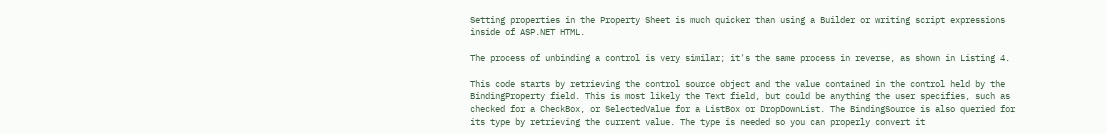Setting properties in the Property Sheet is much quicker than using a Builder or writing script expressions inside of ASP.NET HTML.

The process of unbinding a control is very similar; it's the same process in reverse, as shown in Listing 4.

This code starts by retrieving the control source object and the value contained in the control held by the BindingProperty field. This is most likely the Text field, but could be anything the user specifies, such as checked for a CheckBox, or SelectedValue for a ListBox or DropDownList. The BindingSource is also queried for its type by retrieving the current value. The type is needed so you can properly convert it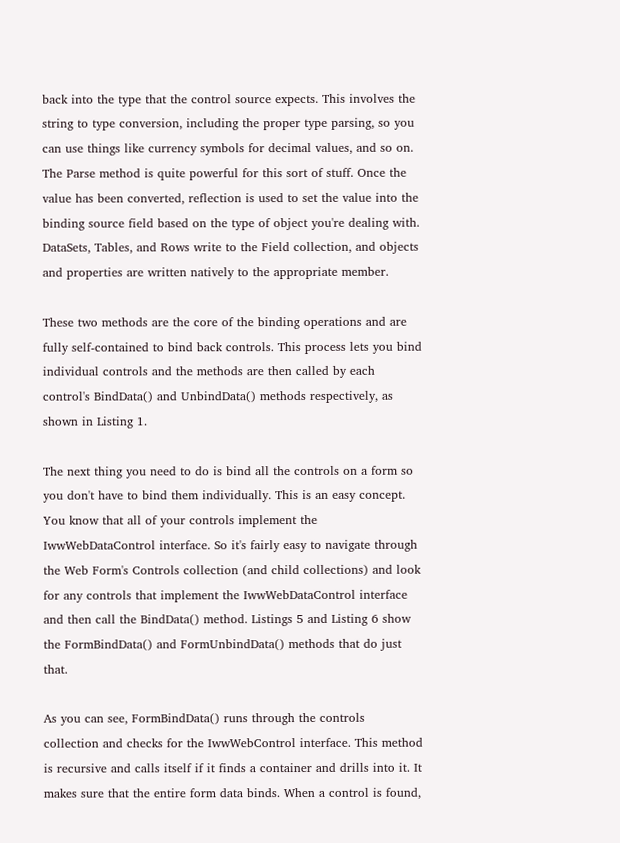back into the type that the control source expects. This involves the string to type conversion, including the proper type parsing, so you can use things like currency symbols for decimal values, and so on. The Parse method is quite powerful for this sort of stuff. Once the value has been converted, reflection is used to set the value into the binding source field based on the type of object you're dealing with. DataSets, Tables, and Rows write to the Field collection, and objects and properties are written natively to the appropriate member.

These two methods are the core of the binding operations and are fully self-contained to bind back controls. This process lets you bind individual controls and the methods are then called by each control's BindData() and UnbindData() methods respectively, as shown in Listing 1.

The next thing you need to do is bind all the controls on a form so you don't have to bind them individually. This is an easy concept. You know that all of your controls implement the IwwWebDataControl interface. So it's fairly easy to navigate through the Web Form's Controls collection (and child collections) and look for any controls that implement the IwwWebDataControl interface and then call the BindData() method. Listings 5 and Listing 6 show the FormBindData() and FormUnbindData() methods that do just that.

As you can see, FormBindData() runs through the controls collection and checks for the IwwWebControl interface. This method is recursive and calls itself if it finds a container and drills into it. It makes sure that the entire form data binds. When a control is found,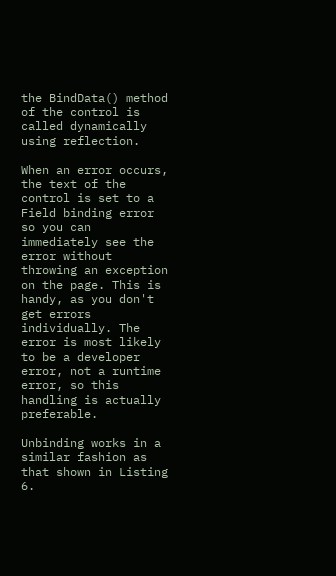the BindData() method of the control is called dynamically using reflection.

When an error occurs, the text of the control is set to a Field binding error so you can immediately see the error without throwing an exception on the page. This is handy, as you don't get errors individually. The error is most likely to be a developer error, not a runtime error, so this handling is actually preferable.

Unbinding works in a similar fashion as that shown in Listing 6.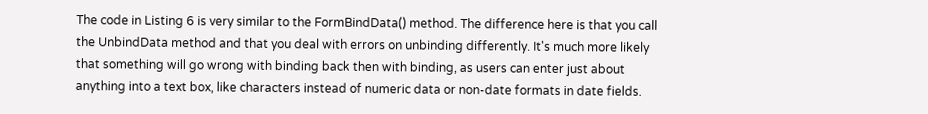The code in Listing 6 is very similar to the FormBindData() method. The difference here is that you call the UnbindData method and that you deal with errors on unbinding differently. It's much more likely that something will go wrong with binding back then with binding, as users can enter just about anything into a text box, like characters instead of numeric data or non-date formats in date fields.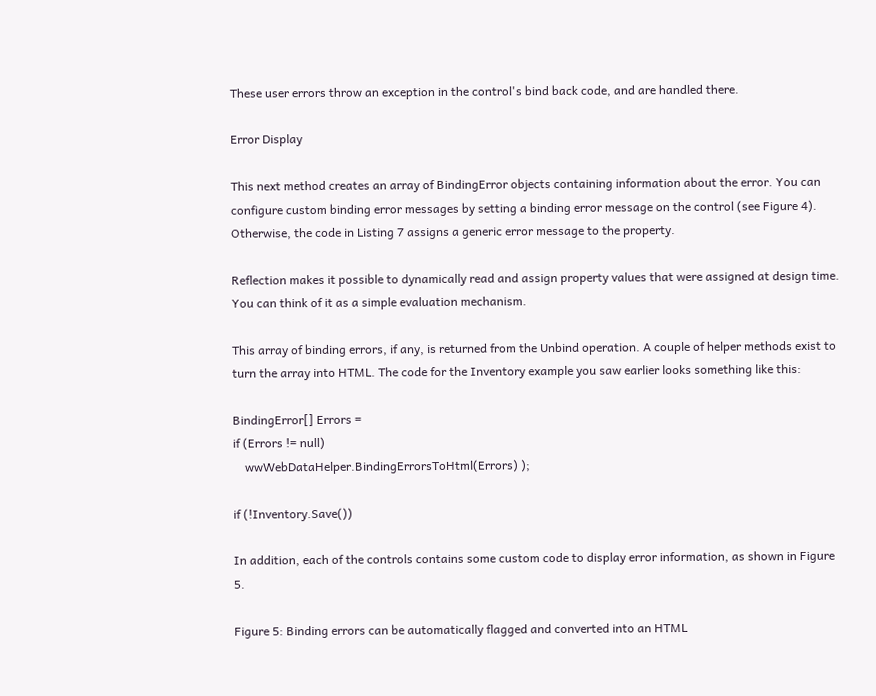These user errors throw an exception in the control's bind back code, and are handled there.

Error Display

This next method creates an array of BindingError objects containing information about the error. You can configure custom binding error messages by setting a binding error message on the control (see Figure 4). Otherwise, the code in Listing 7 assigns a generic error message to the property.

Reflection makes it possible to dynamically read and assign property values that were assigned at design time. You can think of it as a simple evaluation mechanism.

This array of binding errors, if any, is returned from the Unbind operation. A couple of helper methods exist to turn the array into HTML. The code for the Inventory example you saw earlier looks something like this:

BindingError[] Errors =
if (Errors != null)
    wwWebDataHelper.BindingErrorsToHtml(Errors) );

if (!Inventory.Save())

In addition, each of the controls contains some custom code to display error information, as shown in Figure 5.

Figure 5: Binding errors can be automatically flagged and converted into an HTML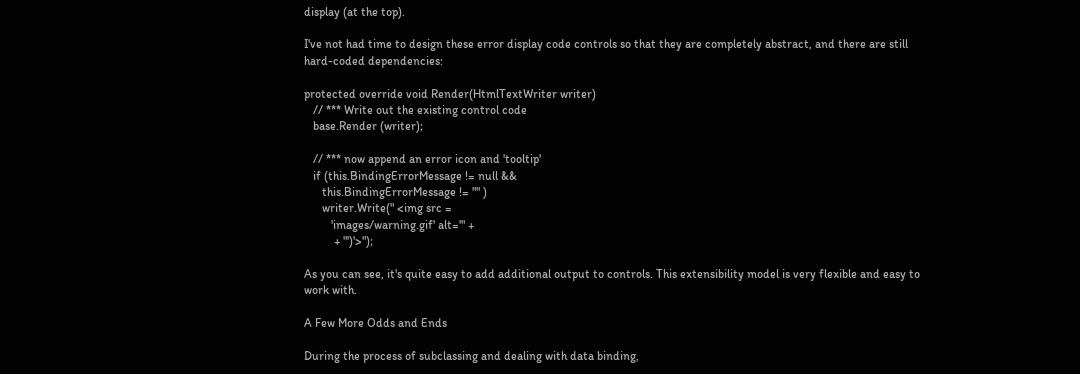display (at the top).

I've not had time to design these error display code controls so that they are completely abstract, and there are still hard-coded dependencies:

protected override void Render(HtmlTextWriter writer)
   // *** Write out the existing control code
   base.Render (writer);

   // *** now append an error icon and 'tooltip'
   if (this.BindingErrorMessage != null &&
      this.BindingErrorMessage != "" )
      writer.Write(" <img src =
         'images/warning.gif' alt='" +
          + "')'>");

As you can see, it's quite easy to add additional output to controls. This extensibility model is very flexible and easy to work with.

A Few More Odds and Ends

During the process of subclassing and dealing with data binding,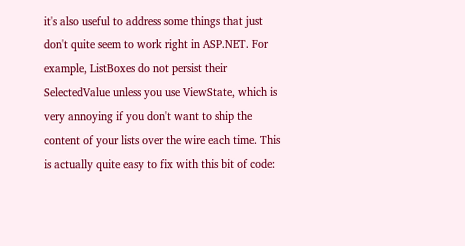it's also useful to address some things that just don't quite seem to work right in ASP.NET. For example, ListBoxes do not persist their SelectedValue unless you use ViewState, which is very annoying if you don't want to ship the content of your lists over the wire each time. This is actually quite easy to fix with this bit of code: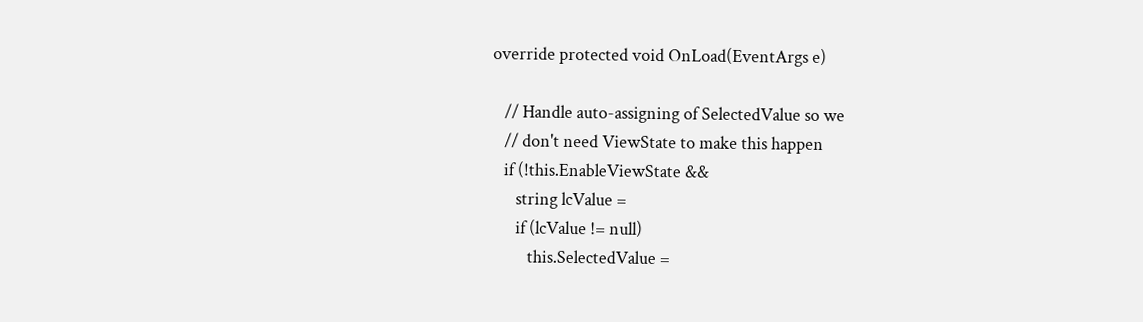override protected void OnLoad(EventArgs e)

   // Handle auto-assigning of SelectedValue so we
   // don't need ViewState to make this happen
   if (!this.EnableViewState &&
      string lcValue =
      if (lcValue != null)
         this.SelectedValue =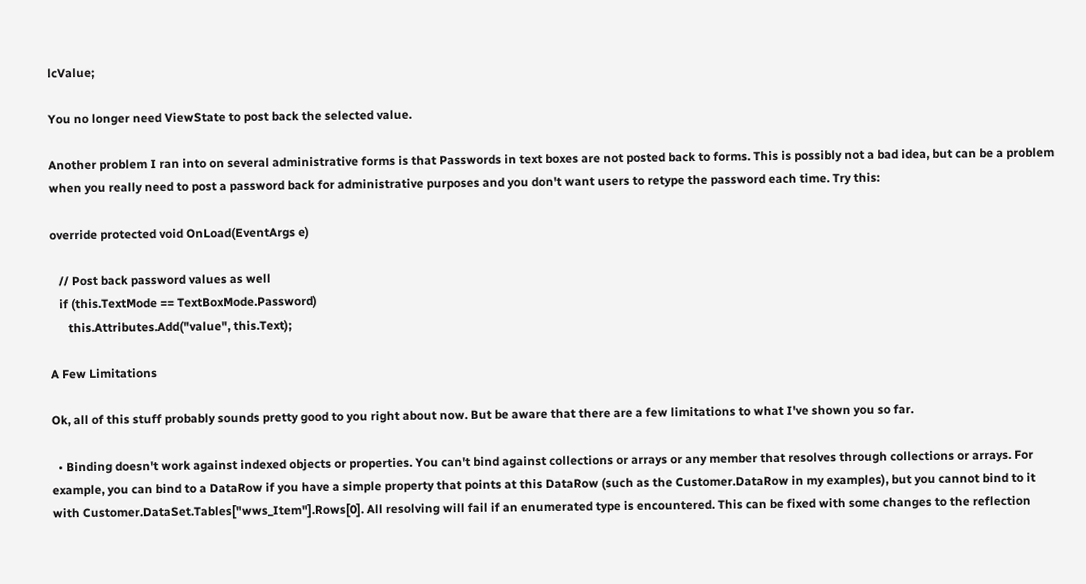lcValue;

You no longer need ViewState to post back the selected value.

Another problem I ran into on several administrative forms is that Passwords in text boxes are not posted back to forms. This is possibly not a bad idea, but can be a problem when you really need to post a password back for administrative purposes and you don't want users to retype the password each time. Try this:

override protected void OnLoad(EventArgs e)

   // Post back password values as well
   if (this.TextMode == TextBoxMode.Password)
      this.Attributes.Add("value", this.Text);

A Few Limitations

Ok, all of this stuff probably sounds pretty good to you right about now. But be aware that there are a few limitations to what I've shown you so far.

  • Binding doesn't work against indexed objects or properties. You can't bind against collections or arrays or any member that resolves through collections or arrays. For example, you can bind to a DataRow if you have a simple property that points at this DataRow (such as the Customer.DataRow in my examples), but you cannot bind to it with Customer.DataSet.Tables["wws_Item"].Rows[0]. All resolving will fail if an enumerated type is encountered. This can be fixed with some changes to the reflection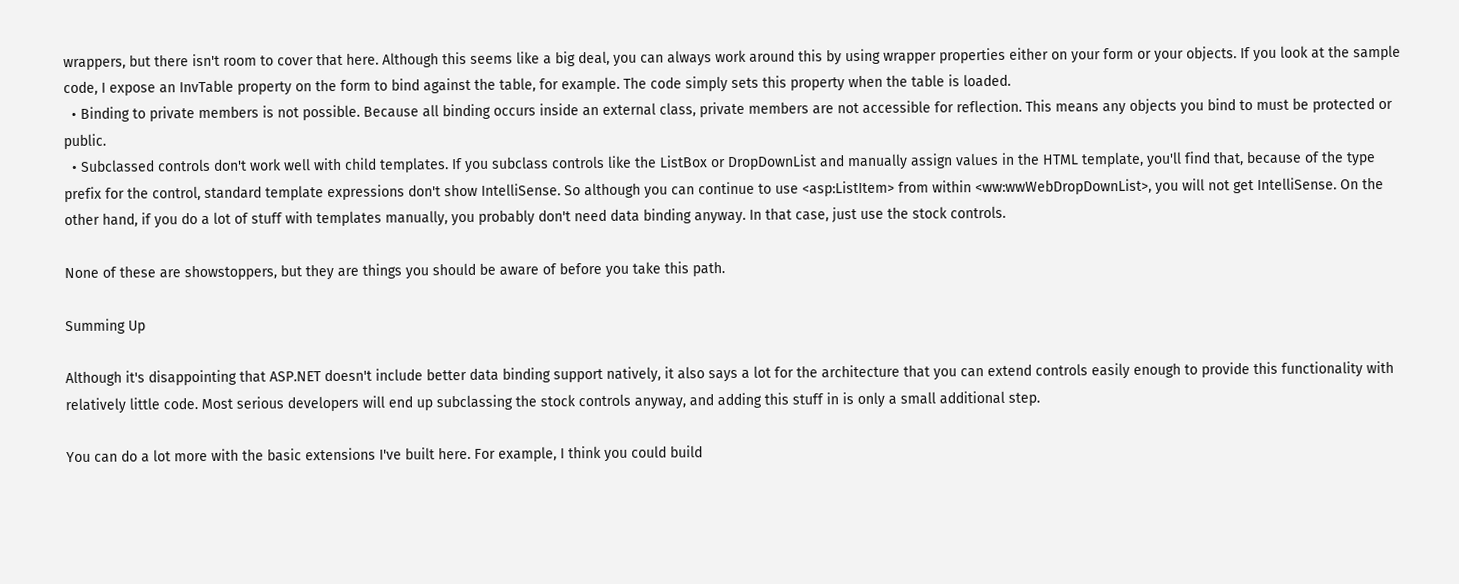wrappers, but there isn't room to cover that here. Although this seems like a big deal, you can always work around this by using wrapper properties either on your form or your objects. If you look at the sample code, I expose an InvTable property on the form to bind against the table, for example. The code simply sets this property when the table is loaded.
  • Binding to private members is not possible. Because all binding occurs inside an external class, private members are not accessible for reflection. This means any objects you bind to must be protected or public.
  • Subclassed controls don't work well with child templates. If you subclass controls like the ListBox or DropDownList and manually assign values in the HTML template, you'll find that, because of the type prefix for the control, standard template expressions don't show IntelliSense. So although you can continue to use <asp:ListItem> from within <ww:wwWebDropDownList>, you will not get IntelliSense. On the other hand, if you do a lot of stuff with templates manually, you probably don't need data binding anyway. In that case, just use the stock controls.

None of these are showstoppers, but they are things you should be aware of before you take this path.

Summing Up

Although it's disappointing that ASP.NET doesn't include better data binding support natively, it also says a lot for the architecture that you can extend controls easily enough to provide this functionality with relatively little code. Most serious developers will end up subclassing the stock controls anyway, and adding this stuff in is only a small additional step.

You can do a lot more with the basic extensions I've built here. For example, I think you could build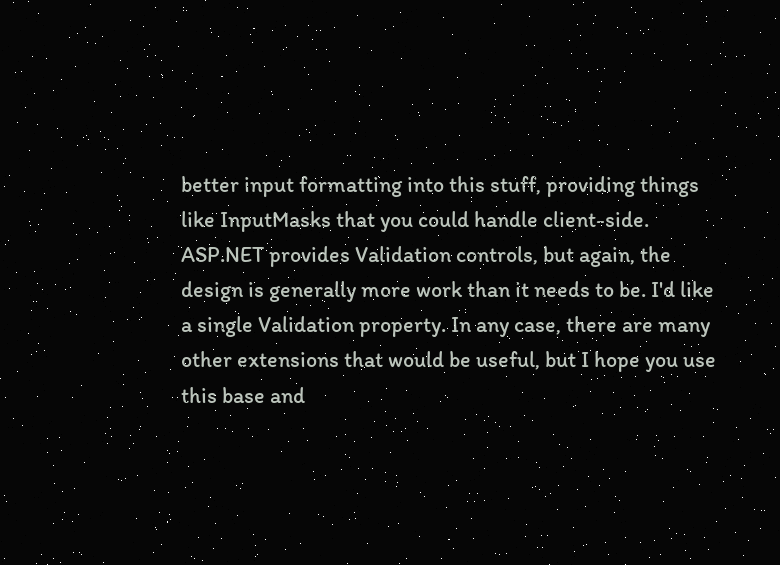better input formatting into this stuff, providing things like InputMasks that you could handle client-side. ASP.NET provides Validation controls, but again, the design is generally more work than it needs to be. I'd like a single Validation property. In any case, there are many other extensions that would be useful, but I hope you use this base and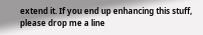extend it. If you end up enhancing this stuff, please drop me a line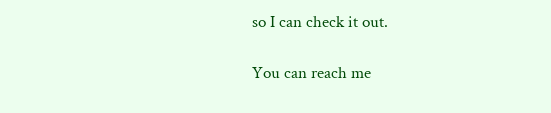so I can check it out.

You can reach me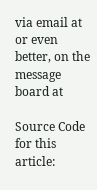via email at or even better, on the message board at

Source Code for this article: